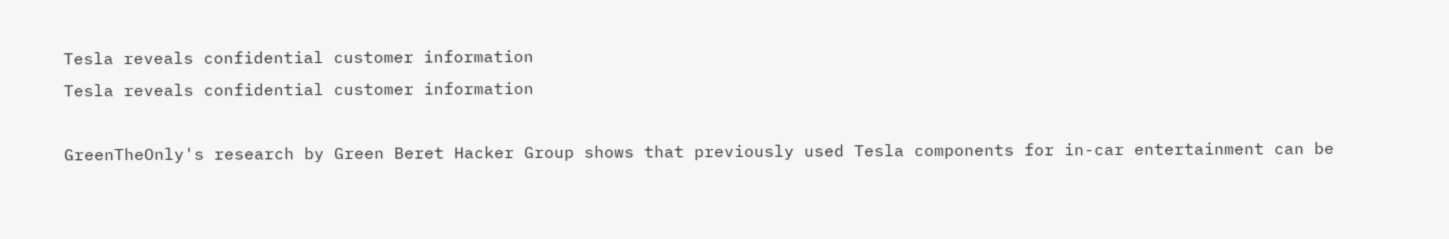Tesla reveals confidential customer information
Tesla reveals confidential customer information

GreenTheOnly's research by Green Beret Hacker Group shows that previously used Tesla components for in-car entertainment can be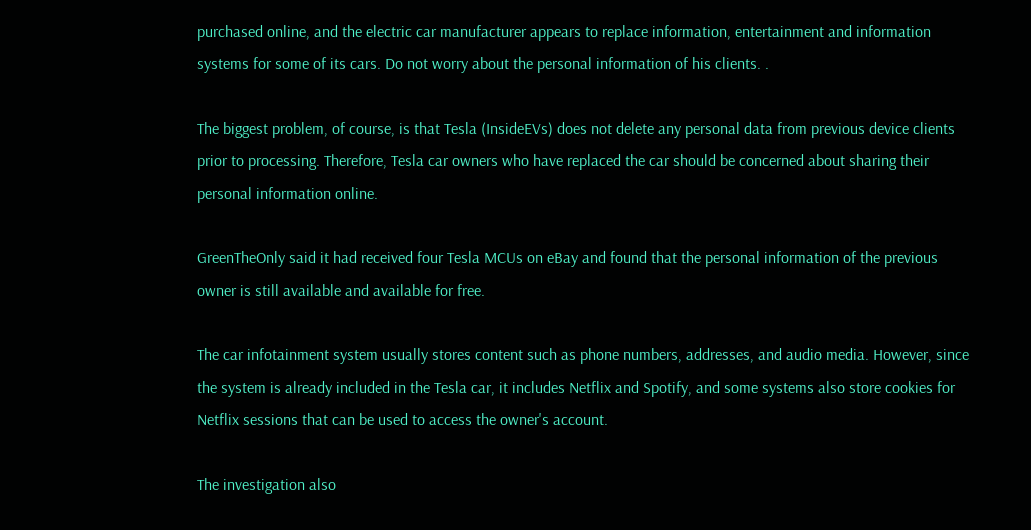purchased online, and the electric car manufacturer appears to replace information, entertainment and information systems for some of its cars. Do not worry about the personal information of his clients. .

The biggest problem, of course, is that Tesla (InsideEVs) does not delete any personal data from previous device clients prior to processing. Therefore, Tesla car owners who have replaced the car should be concerned about sharing their personal information online.

GreenTheOnly said it had received four Tesla MCUs on eBay and found that the personal information of the previous owner is still available and available for free.

The car infotainment system usually stores content such as phone numbers, addresses, and audio media. However, since the system is already included in the Tesla car, it includes Netflix and Spotify, and some systems also store cookies for Netflix sessions that can be used to access the owner's account.

The investigation also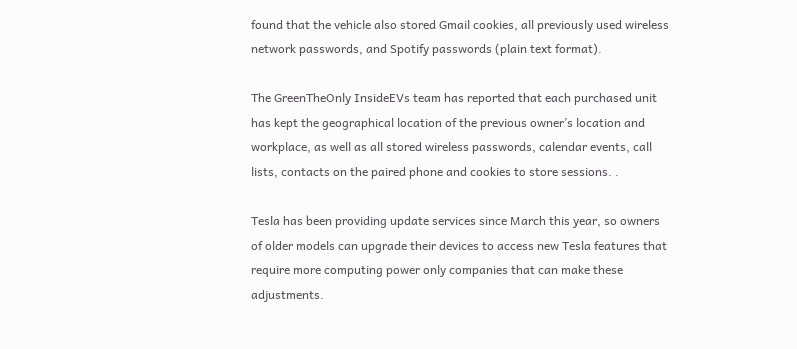found that the vehicle also stored Gmail cookies, all previously used wireless network passwords, and Spotify passwords (plain text format).

The GreenTheOnly InsideEVs team has reported that each purchased unit has kept the geographical location of the previous owner’s location and workplace, as well as all stored wireless passwords, calendar events, call lists, contacts on the paired phone and cookies to store sessions. .

Tesla has been providing update services since March this year, so owners of older models can upgrade their devices to access new Tesla features that require more computing power only companies that can make these adjustments.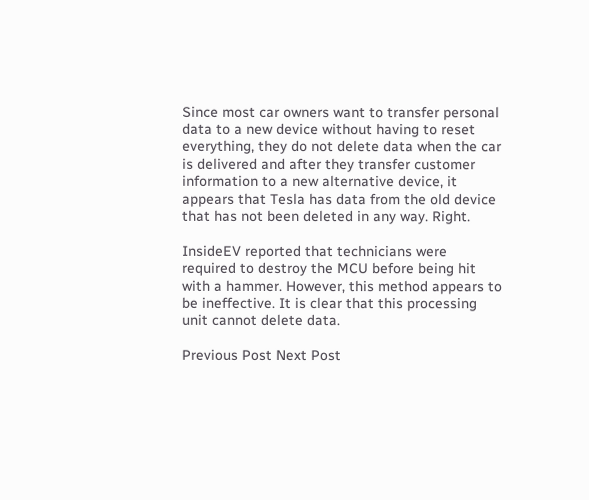Since most car owners want to transfer personal data to a new device without having to reset everything, they do not delete data when the car is delivered and after they transfer customer information to a new alternative device, it appears that Tesla has data from the old device that has not been deleted in any way. Right.

InsideEV reported that technicians were required to destroy the MCU before being hit with a hammer. However, this method appears to be ineffective. It is clear that this processing unit cannot delete data.

Previous Post Next Post